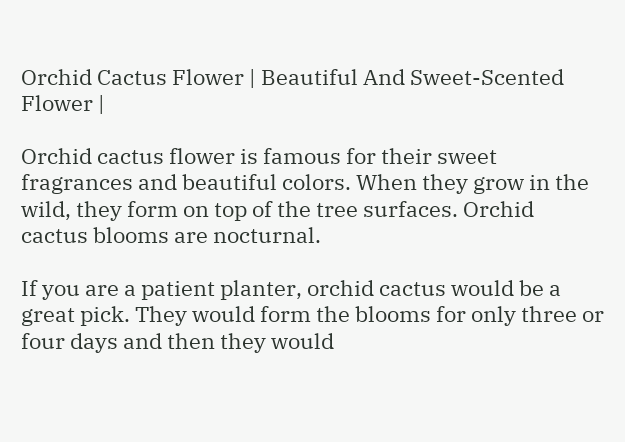Orchid Cactus Flower | Beautiful And Sweet-Scented Flower |

Orchid cactus flower is famous for their sweet fragrances and beautiful colors. When they grow in the wild, they form on top of the tree surfaces. Orchid cactus blooms are nocturnal.

If you are a patient planter, orchid cactus would be a great pick. They would form the blooms for only three or four days and then they would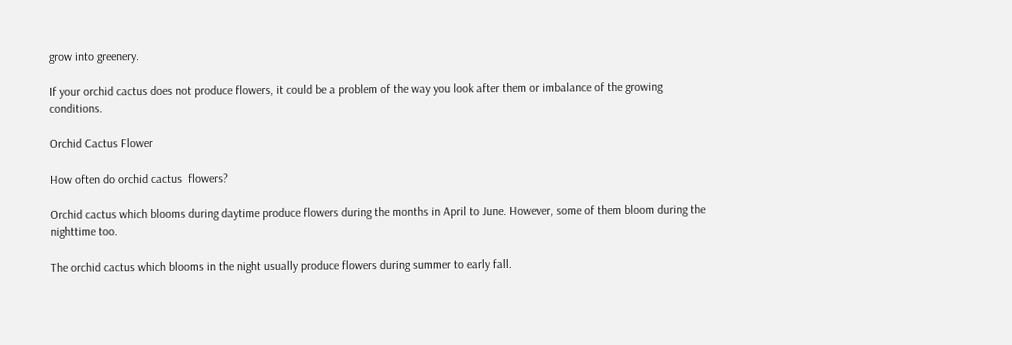grow into greenery.

If your orchid cactus does not produce flowers, it could be a problem of the way you look after them or imbalance of the growing conditions.

Orchid Cactus Flower

How often do orchid cactus  flowers?

Orchid cactus which blooms during daytime produce flowers during the months in April to June. However, some of them bloom during the nighttime too.

The orchid cactus which blooms in the night usually produce flowers during summer to early fall.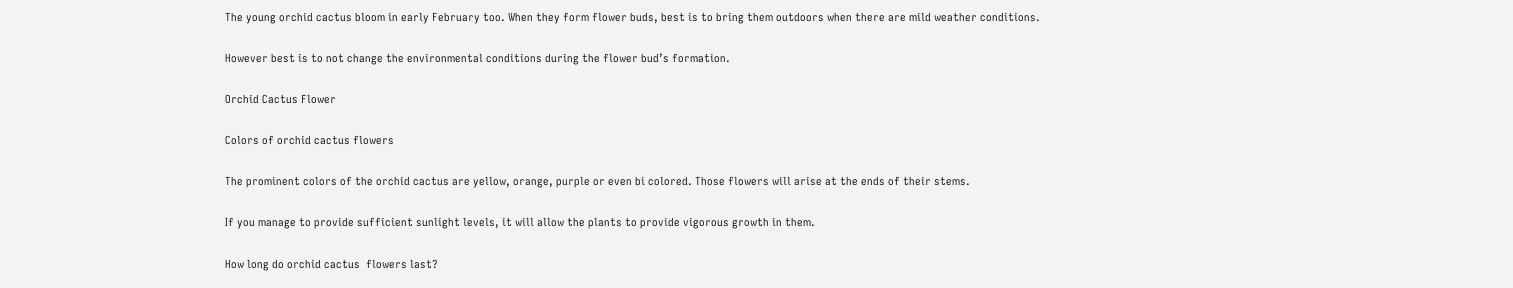The young orchid cactus bloom in early February too. When they form flower buds, best is to bring them outdoors when there are mild weather conditions.

However best is to not change the environmental conditions during the flower bud’s formation.

Orchid Cactus Flower

Colors of orchid cactus flowers

The prominent colors of the orchid cactus are yellow, orange, purple or even bi colored. Those flowers will arise at the ends of their stems.

If you manage to provide sufficient sunlight levels, it will allow the plants to provide vigorous growth in them.

How long do orchid cactus  flowers last?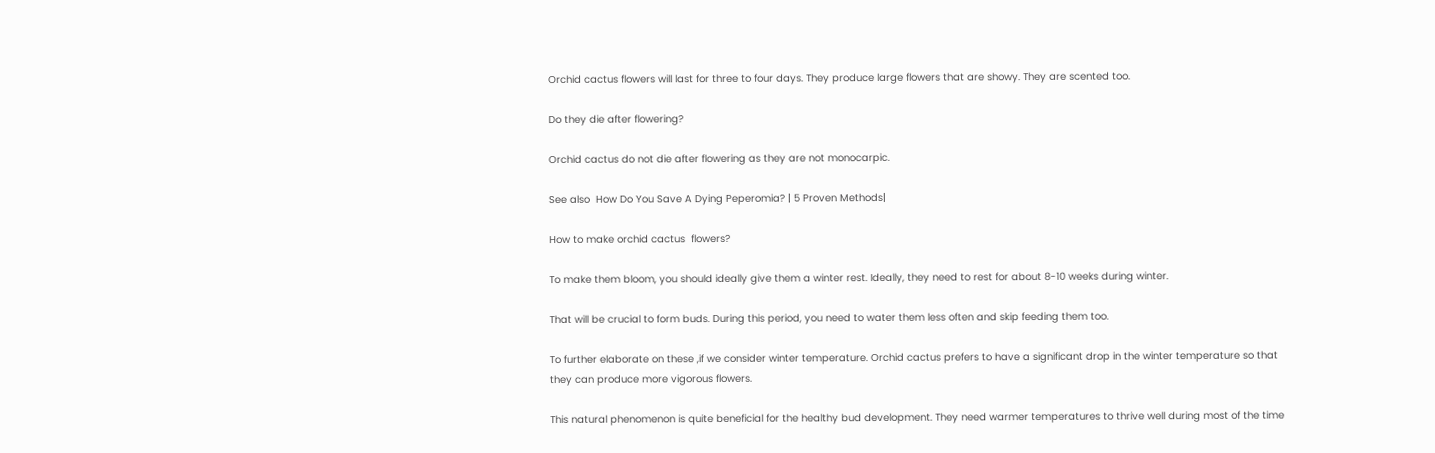Orchid cactus flowers will last for three to four days. They produce large flowers that are showy. They are scented too.

Do they die after flowering?

Orchid cactus do not die after flowering as they are not monocarpic.

See also  How Do You Save A Dying Peperomia? | 5 Proven Methods|

How to make orchid cactus  flowers?

To make them bloom, you should ideally give them a winter rest. Ideally, they need to rest for about 8-10 weeks during winter.

That will be crucial to form buds. During this period, you need to water them less often and skip feeding them too.

To further elaborate on these ,if we consider winter temperature. Orchid cactus prefers to have a significant drop in the winter temperature so that they can produce more vigorous flowers.

This natural phenomenon is quite beneficial for the healthy bud development. They need warmer temperatures to thrive well during most of the time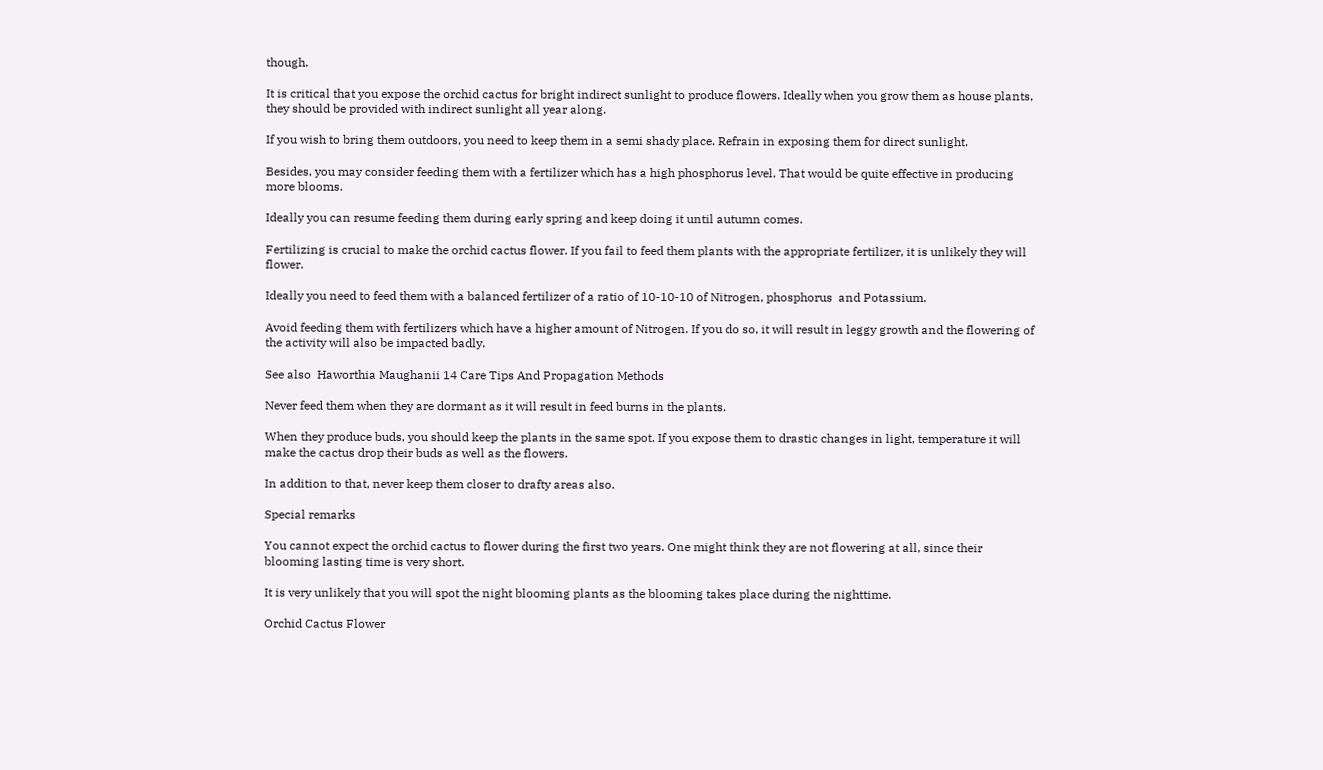though.

It is critical that you expose the orchid cactus for bright indirect sunlight to produce flowers. Ideally when you grow them as house plants, they should be provided with indirect sunlight all year along.

If you wish to bring them outdoors, you need to keep them in a semi shady place. Refrain in exposing them for direct sunlight.

Besides, you may consider feeding them with a fertilizer which has a high phosphorus level. That would be quite effective in producing more blooms.

Ideally you can resume feeding them during early spring and keep doing it until autumn comes.

Fertilizing is crucial to make the orchid cactus flower. If you fail to feed them plants with the appropriate fertilizer, it is unlikely they will flower.

Ideally you need to feed them with a balanced fertilizer of a ratio of 10-10-10 of Nitrogen, phosphorus  and Potassium.

Avoid feeding them with fertilizers which have a higher amount of Nitrogen. If you do so, it will result in leggy growth and the flowering of the activity will also be impacted badly.

See also  Haworthia Maughanii 14 Care Tips And Propagation Methods

Never feed them when they are dormant as it will result in feed burns in the plants.

When they produce buds, you should keep the plants in the same spot. If you expose them to drastic changes in light, temperature it will make the cactus drop their buds as well as the flowers.

In addition to that, never keep them closer to drafty areas also.

Special remarks

You cannot expect the orchid cactus to flower during the first two years. One might think they are not flowering at all, since their blooming lasting time is very short.

It is very unlikely that you will spot the night blooming plants as the blooming takes place during the nighttime.

Orchid Cactus Flower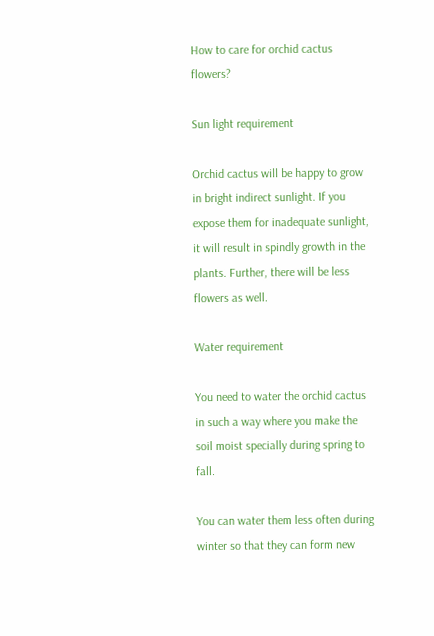How to care for orchid cactus  flowers?

Sun light requirement

Orchid cactus will be happy to grow in bright indirect sunlight. If you expose them for inadequate sunlight,  it will result in spindly growth in the plants. Further, there will be less flowers as well.

Water requirement

You need to water the orchid cactus in such a way where you make the soil moist specially during spring to fall.

You can water them less often during winter so that they can form new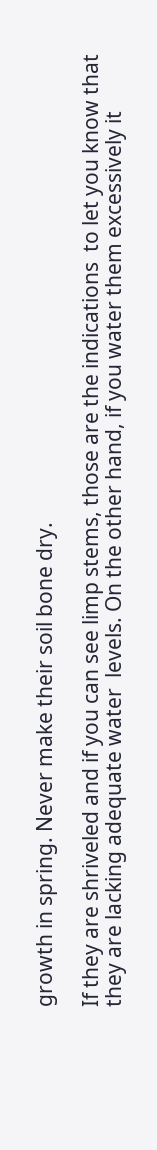growth in spring. Never make their soil bone dry.

If they are shriveled and if you can see limp stems, those are the indications  to let you know that they are lacking adequate water  levels. On the other hand, if you water them excessively it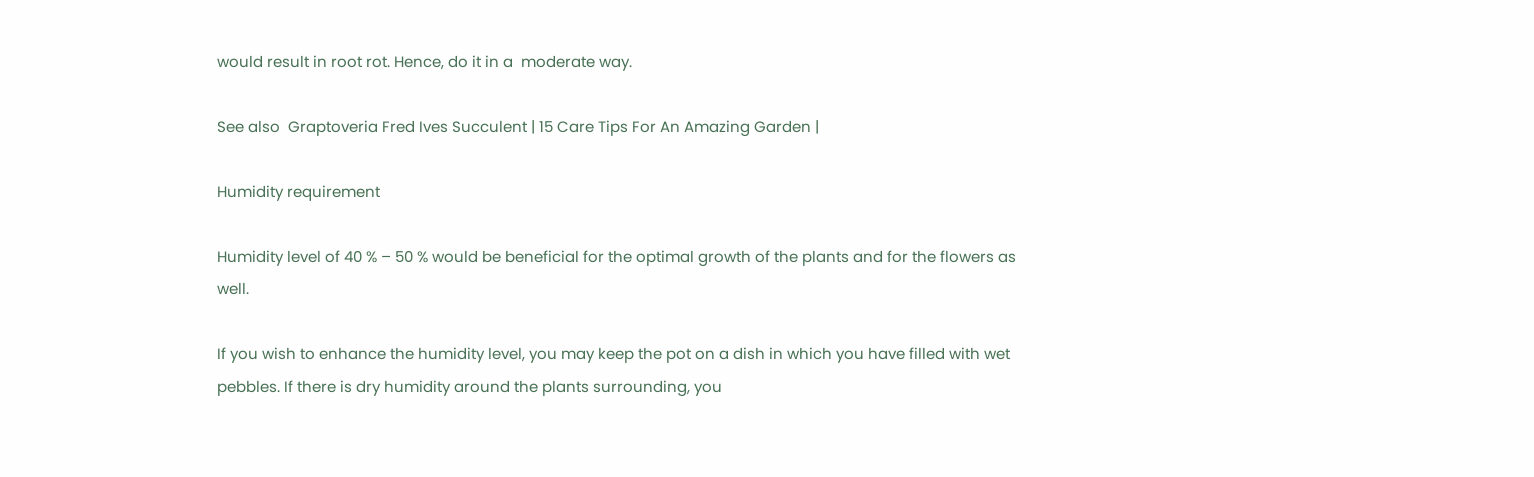would result in root rot. Hence, do it in a  moderate way.

See also  Graptoveria Fred Ives Succulent | 15 Care Tips For An Amazing Garden |

Humidity requirement

Humidity level of 40 % – 50 % would be beneficial for the optimal growth of the plants and for the flowers as well.

If you wish to enhance the humidity level, you may keep the pot on a dish in which you have filled with wet pebbles. If there is dry humidity around the plants surrounding, you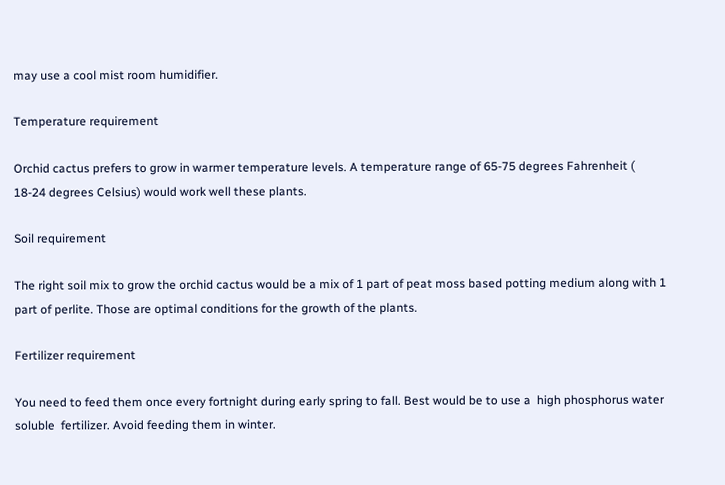may use a cool mist room humidifier.

Temperature requirement

Orchid cactus prefers to grow in warmer temperature levels. A temperature range of 65-75 degrees Fahrenheit ( 18-24 degrees Celsius) would work well these plants.

Soil requirement

The right soil mix to grow the orchid cactus would be a mix of 1 part of peat moss based potting medium along with 1 part of perlite. Those are optimal conditions for the growth of the plants.

Fertilizer requirement

You need to feed them once every fortnight during early spring to fall. Best would be to use a  high phosphorus water soluble  fertilizer. Avoid feeding them in winter.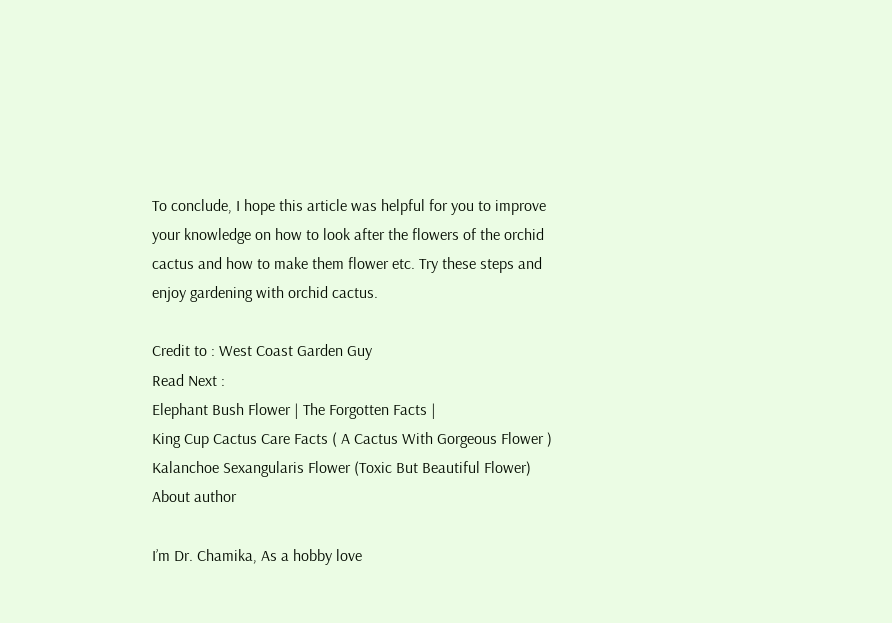To conclude, I hope this article was helpful for you to improve your knowledge on how to look after the flowers of the orchid cactus and how to make them flower etc. Try these steps and enjoy gardening with orchid cactus.

Credit to : West Coast Garden Guy
Read Next :
Elephant Bush Flower | The Forgotten Facts |
King Cup Cactus Care Facts ( A Cactus With Gorgeous Flower )
Kalanchoe Sexangularis Flower (Toxic But Beautiful Flower)
About author

I’m Dr. Chamika, As a hobby love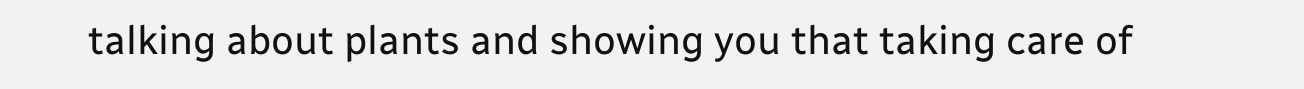talking about plants and showing you that taking care of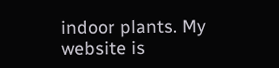indoor plants. My website is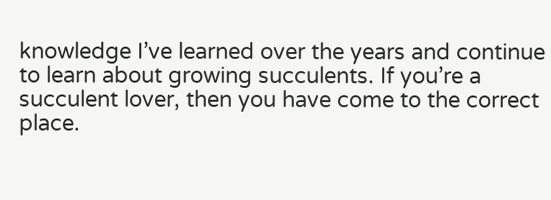knowledge I’ve learned over the years and continue to learn about growing succulents. If you’re a succulent lover, then you have come to the correct place.